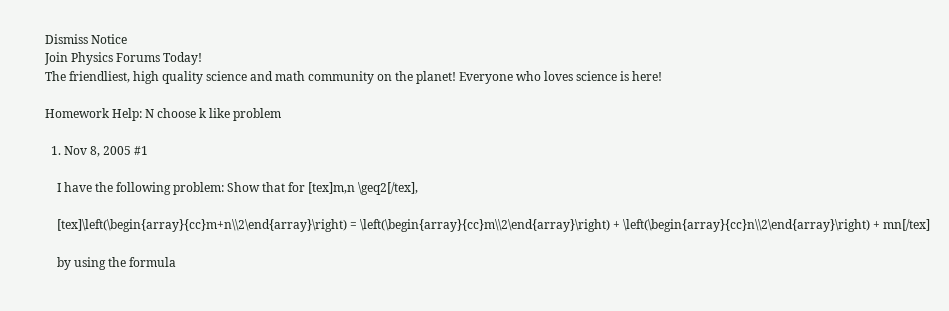Dismiss Notice
Join Physics Forums Today!
The friendliest, high quality science and math community on the planet! Everyone who loves science is here!

Homework Help: N choose k like problem

  1. Nov 8, 2005 #1

    I have the following problem: Show that for [tex]m,n \geq2[/tex],

    [tex]\left(\begin{array}{cc}m+n\\2\end{array}\right) = \left(\begin{array}{cc}m\\2\end{array}\right) + \left(\begin{array}{cc}n\\2\end{array}\right) + mn[/tex]

    by using the formula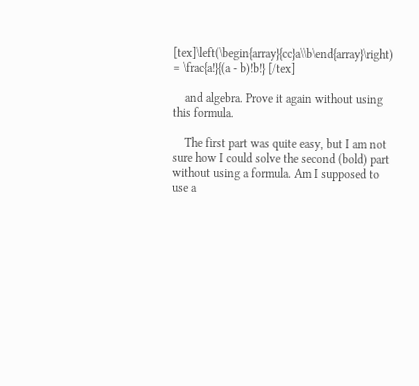[tex]\left(\begin{array}{cc}a\\b\end{array}\right) = \frac{a!}{(a - b)!b!} [/tex]

    and algebra. Prove it again without using this formula.

    The first part was quite easy, but I am not sure how I could solve the second (bold) part without using a formula. Am I supposed to use a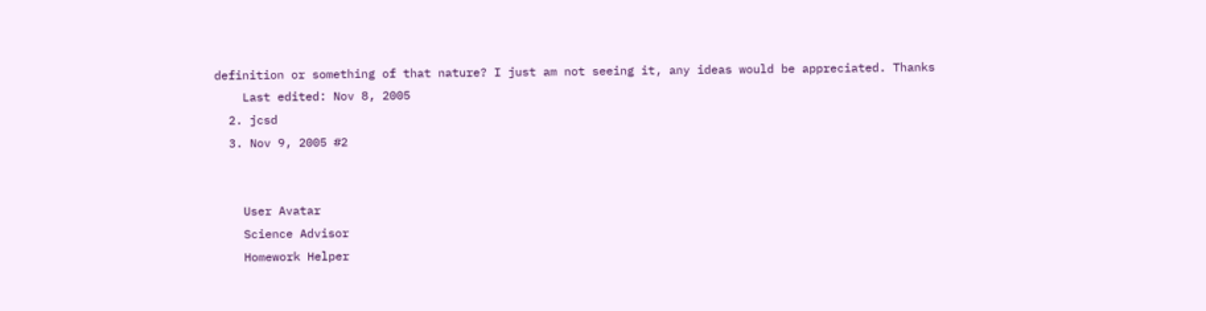definition or something of that nature? I just am not seeing it, any ideas would be appreciated. Thanks
    Last edited: Nov 8, 2005
  2. jcsd
  3. Nov 9, 2005 #2


    User Avatar
    Science Advisor
    Homework Helper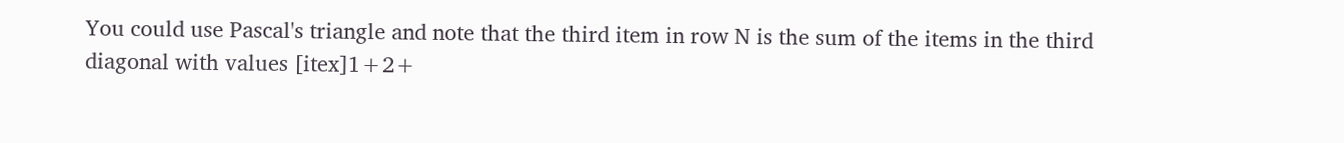You could use Pascal's triangle and note that the third item in row N is the sum of the items in the third diagonal with values [itex]1+2+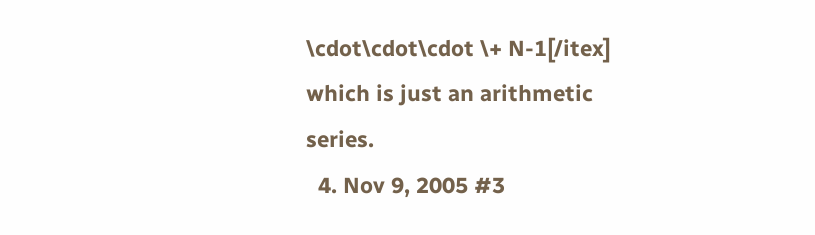\cdot\cdot\cdot \+ N-1[/itex] which is just an arithmetic series.
  4. Nov 9, 2005 #3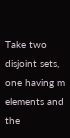Take two disjoint sets, one having m elements and the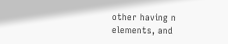other having n elements, and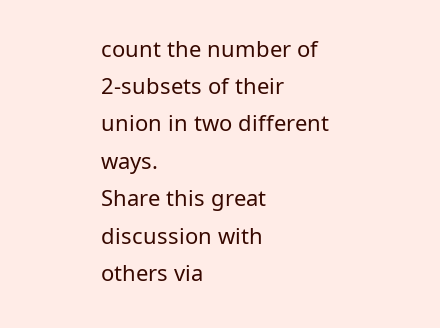count the number of 2-subsets of their union in two different ways.
Share this great discussion with others via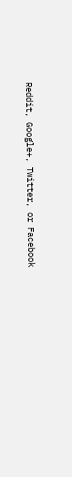Reddit, Google+, Twitter, or Facebook